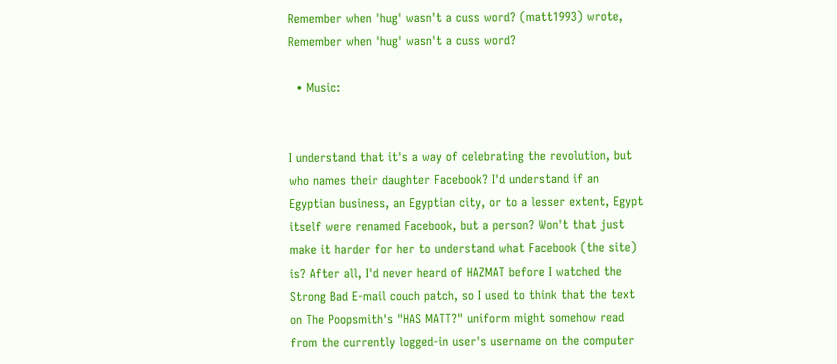Remember when 'hug' wasn't a cuss word? (matt1993) wrote,
Remember when 'hug' wasn't a cuss word?

  • Music:


I understand that it's a way of celebrating the revolution, but who names their daughter Facebook? I'd understand if an Egyptian business, an Egyptian city, or to a lesser extent, Egypt itself were renamed Facebook, but a person? Won't that just make it harder for her to understand what Facebook (the site) is? After all, I'd never heard of HAZMAT before I watched the Strong Bad E-mail couch patch, so I used to think that the text on The Poopsmith's "HAS MATT?" uniform might somehow read from the currently logged-in user's username on the computer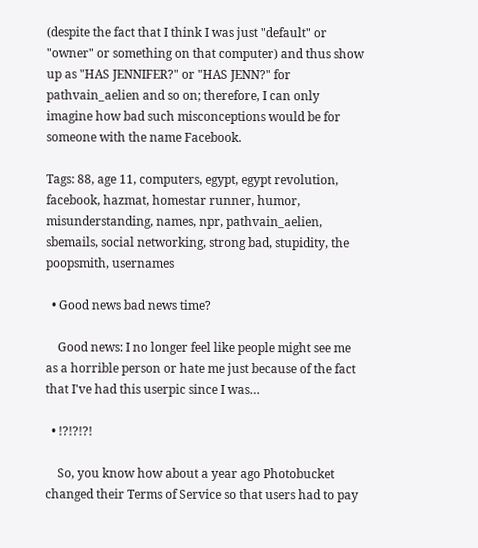(despite the fact that I think I was just "default" or "owner" or something on that computer) and thus show up as "HAS JENNIFER?" or "HAS JENN?" for pathvain_aelien and so on; therefore, I can only imagine how bad such misconceptions would be for someone with the name Facebook.

Tags: 88, age 11, computers, egypt, egypt revolution, facebook, hazmat, homestar runner, humor, misunderstanding, names, npr, pathvain_aelien, sbemails, social networking, strong bad, stupidity, the poopsmith, usernames

  • Good news bad news time?

    Good news: I no longer feel like people might see me as a horrible person or hate me just because of the fact that I've had this userpic since I was…

  • !?!?!?!

    So, you know how about a year ago Photobucket changed their Terms of Service so that users had to pay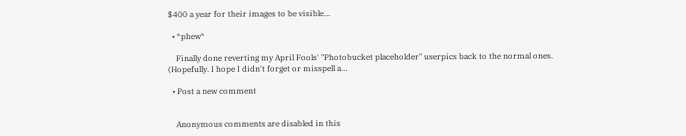$400 a year for their images to be visible…

  • *phew*

    Finally done reverting my April Fools' "Photobucket placeholder" userpics back to the normal ones. (Hopefully. I hope I didn't forget or misspell a…

  • Post a new comment


    Anonymous comments are disabled in this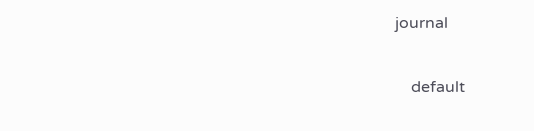journal

    default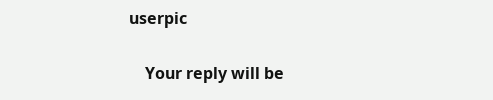userpic

    Your reply will be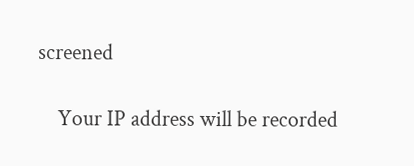screened

    Your IP address will be recorded